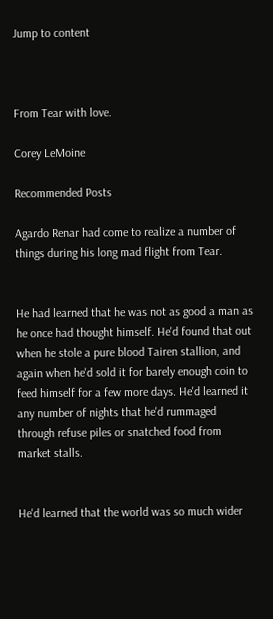Jump to content



From Tear with love.

Corey LeMoine

Recommended Posts

Agardo Renar had come to realize a number of things during his long mad flight from Tear.


He had learned that he was not as good a man as he once had thought himself. He'd found that out when he stole a pure blood Tairen stallion, and again when he'd sold it for barely enough coin to feed himself for a few more days. He'd learned it any number of nights that he'd rummaged through refuse piles or snatched food from market stalls.


He'd learned that the world was so much wider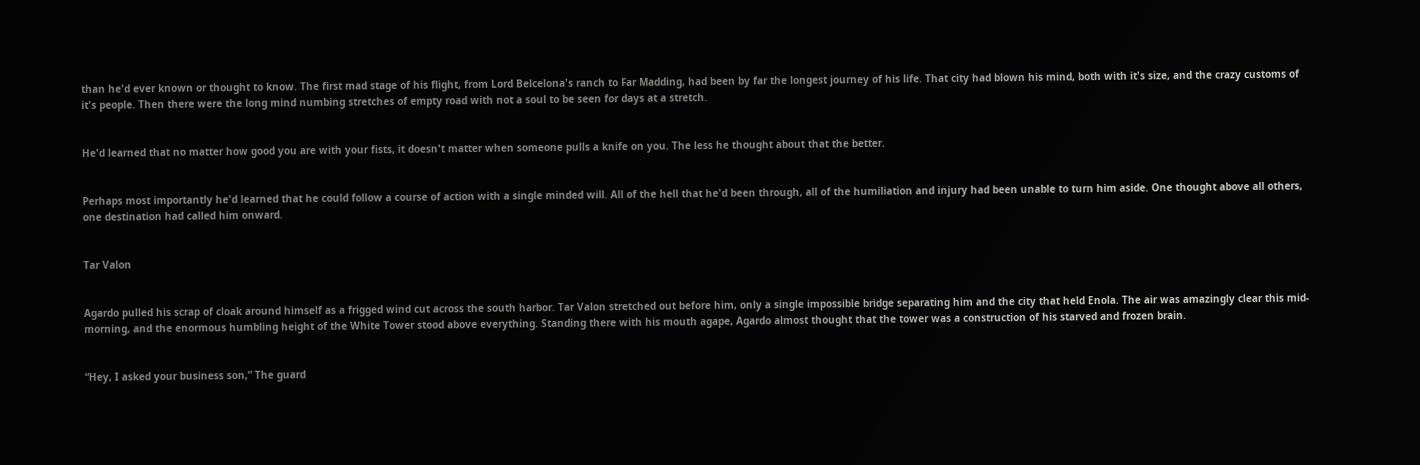than he'd ever known or thought to know. The first mad stage of his flight, from Lord Belcelona's ranch to Far Madding, had been by far the longest journey of his life. That city had blown his mind, both with it's size, and the crazy customs of it's people. Then there were the long mind numbing stretches of empty road with not a soul to be seen for days at a stretch.


He'd learned that no matter how good you are with your fists, it doesn't matter when someone pulls a knife on you. The less he thought about that the better.


Perhaps most importantly he'd learned that he could follow a course of action with a single minded will. All of the hell that he'd been through, all of the humiliation and injury had been unable to turn him aside. One thought above all others, one destination had called him onward.


Tar Valon


Agardo pulled his scrap of cloak around himself as a frigged wind cut across the south harbor. Tar Valon stretched out before him, only a single impossible bridge separating him and the city that held Enola. The air was amazingly clear this mid-morning, and the enormous humbling height of the White Tower stood above everything. Standing there with his mouth agape, Agardo almost thought that the tower was a construction of his starved and frozen brain.


“Hey, I asked your business son,” The guard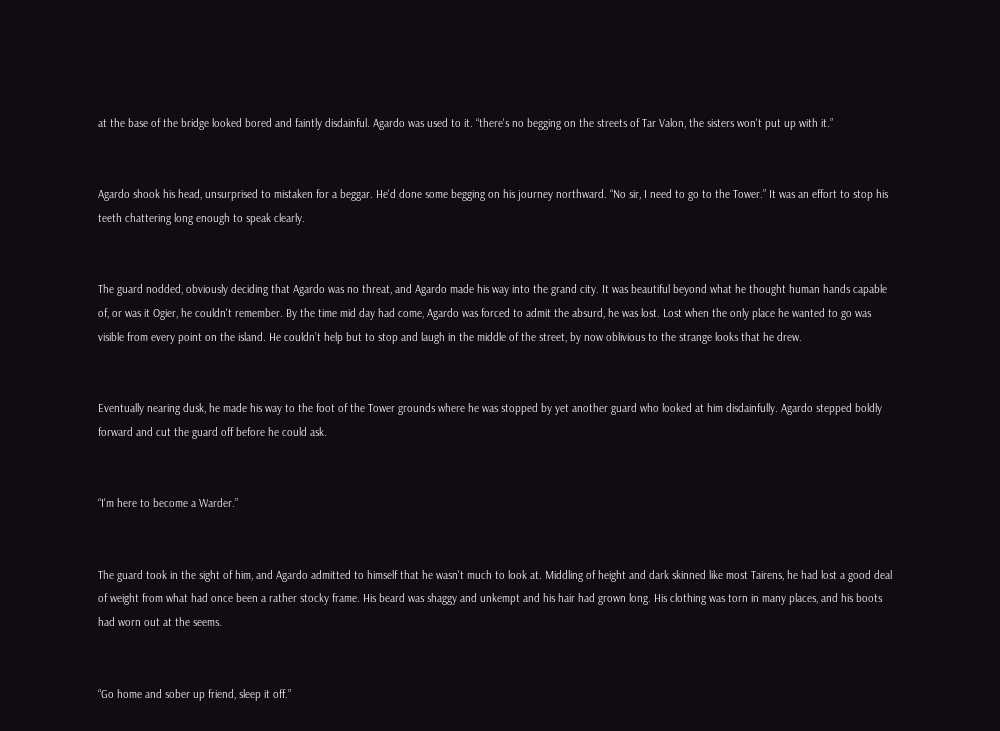at the base of the bridge looked bored and faintly disdainful. Agardo was used to it. “there's no begging on the streets of Tar Valon, the sisters won't put up with it.”


Agardo shook his head, unsurprised to mistaken for a beggar. He'd done some begging on his journey northward. “No sir, I need to go to the Tower.” It was an effort to stop his teeth chattering long enough to speak clearly.


The guard nodded, obviously deciding that Agardo was no threat, and Agardo made his way into the grand city. It was beautiful beyond what he thought human hands capable of, or was it Ogier, he couldn't remember. By the time mid day had come, Agardo was forced to admit the absurd, he was lost. Lost when the only place he wanted to go was visible from every point on the island. He couldn’t help but to stop and laugh in the middle of the street, by now oblivious to the strange looks that he drew.


Eventually nearing dusk, he made his way to the foot of the Tower grounds where he was stopped by yet another guard who looked at him disdainfully. Agardo stepped boldly forward and cut the guard off before he could ask.


“I'm here to become a Warder.”


The guard took in the sight of him, and Agardo admitted to himself that he wasn't much to look at. Middling of height and dark skinned like most Tairens, he had lost a good deal of weight from what had once been a rather stocky frame. His beard was shaggy and unkempt and his hair had grown long. His clothing was torn in many places, and his boots had worn out at the seems.


“Go home and sober up friend, sleep it off.”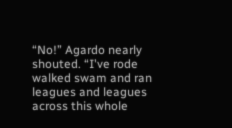“No!” Agardo nearly shouted. “I've rode walked swam and ran leagues and leagues across this whole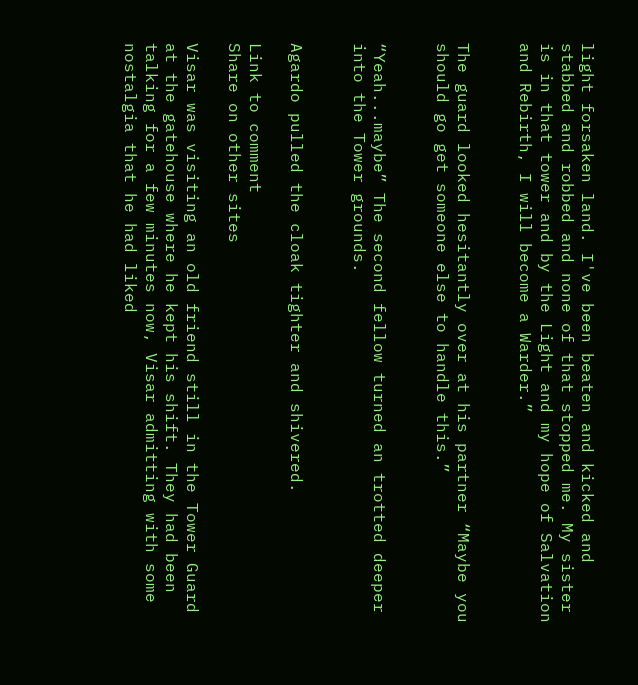light forsaken land. I've been beaten and kicked and stabbed and robbed and none of that stopped me. My sister is in that tower and by the Light and my hope of Salvation and Rebirth, I will become a Warder.”


The guard looked hesitantly over at his partner “Maybe you should go get someone else to handle this.”


“Yeah...maybe” The second fellow turned an trotted deeper into the Tower grounds.


Agardo pulled the cloak tighter and shivered.

Link to comment
Share on other sites

Visar was visiting an old friend still in the Tower Guard at the gatehouse where he kept his shift. They had been talking for a few minutes now, Visar admitting with some nostalgia that he had liked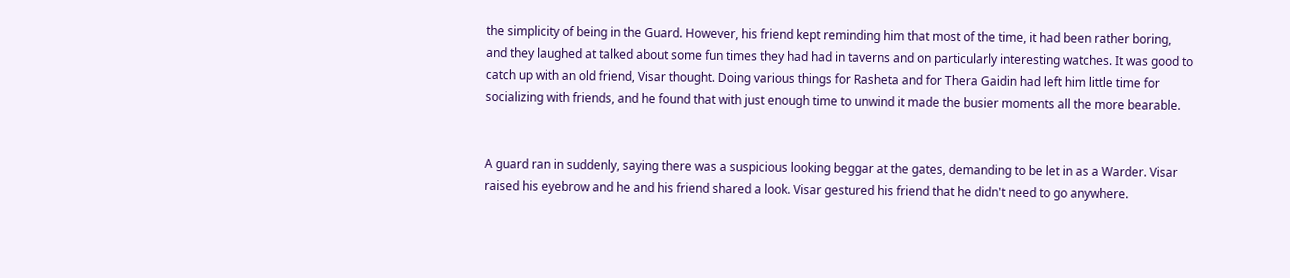the simplicity of being in the Guard. However, his friend kept reminding him that most of the time, it had been rather boring, and they laughed at talked about some fun times they had had in taverns and on particularly interesting watches. It was good to catch up with an old friend, Visar thought. Doing various things for Rasheta and for Thera Gaidin had left him little time for socializing with friends, and he found that with just enough time to unwind it made the busier moments all the more bearable.


A guard ran in suddenly, saying there was a suspicious looking beggar at the gates, demanding to be let in as a Warder. Visar raised his eyebrow and he and his friend shared a look. Visar gestured his friend that he didn't need to go anywhere.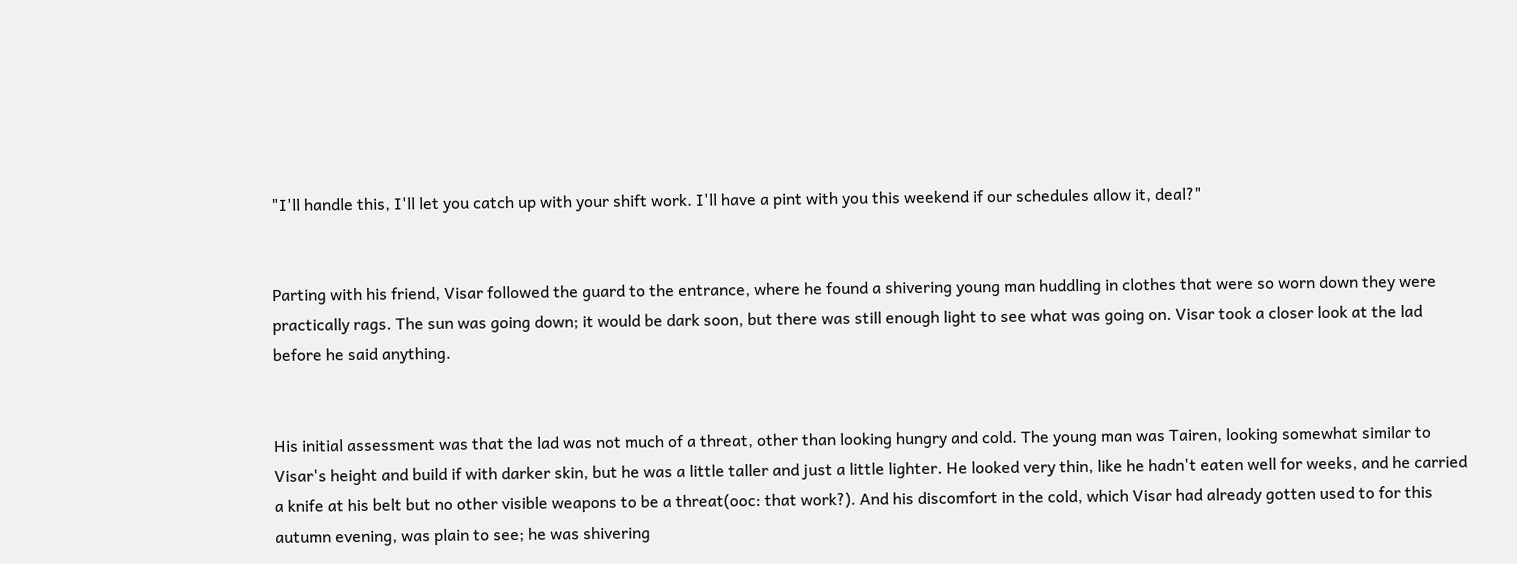"I'll handle this, I'll let you catch up with your shift work. I'll have a pint with you this weekend if our schedules allow it, deal?"


Parting with his friend, Visar followed the guard to the entrance, where he found a shivering young man huddling in clothes that were so worn down they were practically rags. The sun was going down; it would be dark soon, but there was still enough light to see what was going on. Visar took a closer look at the lad before he said anything.


His initial assessment was that the lad was not much of a threat, other than looking hungry and cold. The young man was Tairen, looking somewhat similar to Visar's height and build if with darker skin, but he was a little taller and just a little lighter. He looked very thin, like he hadn't eaten well for weeks, and he carried a knife at his belt but no other visible weapons to be a threat(ooc: that work?). And his discomfort in the cold, which Visar had already gotten used to for this autumn evening, was plain to see; he was shivering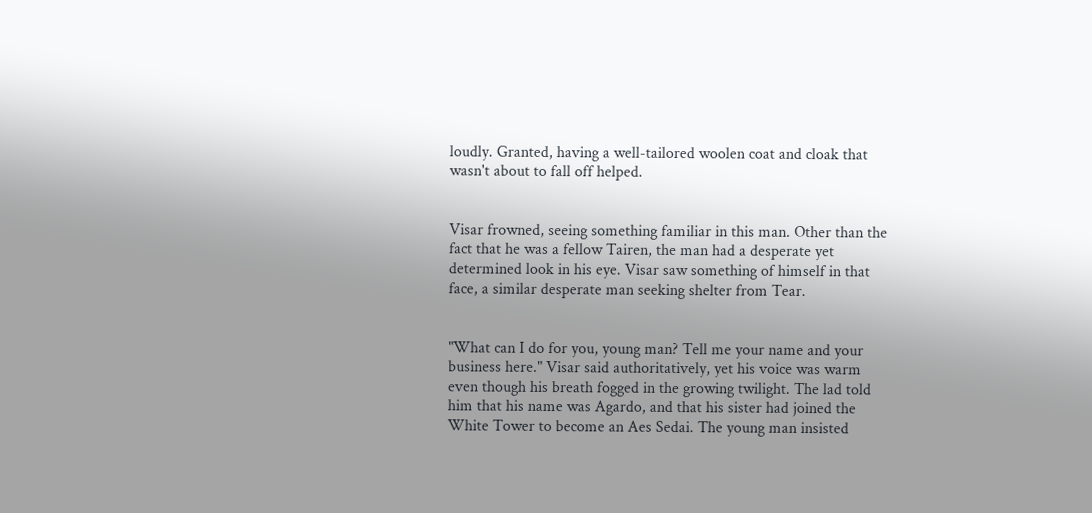loudly. Granted, having a well-tailored woolen coat and cloak that wasn't about to fall off helped.


Visar frowned, seeing something familiar in this man. Other than the fact that he was a fellow Tairen, the man had a desperate yet determined look in his eye. Visar saw something of himself in that face, a similar desperate man seeking shelter from Tear.


"What can I do for you, young man? Tell me your name and your business here." Visar said authoritatively, yet his voice was warm even though his breath fogged in the growing twilight. The lad told him that his name was Agardo, and that his sister had joined the White Tower to become an Aes Sedai. The young man insisted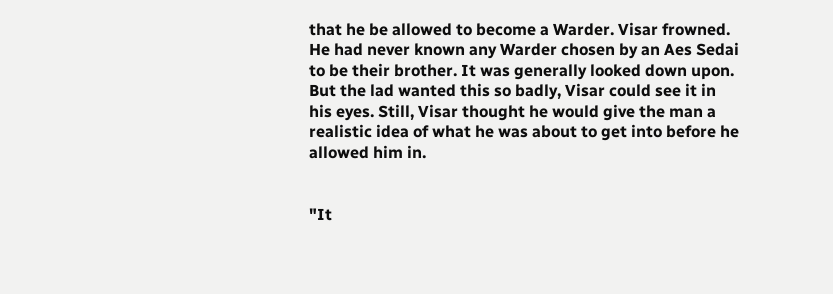that he be allowed to become a Warder. Visar frowned. He had never known any Warder chosen by an Aes Sedai to be their brother. It was generally looked down upon. But the lad wanted this so badly, Visar could see it in his eyes. Still, Visar thought he would give the man a realistic idea of what he was about to get into before he allowed him in.


"It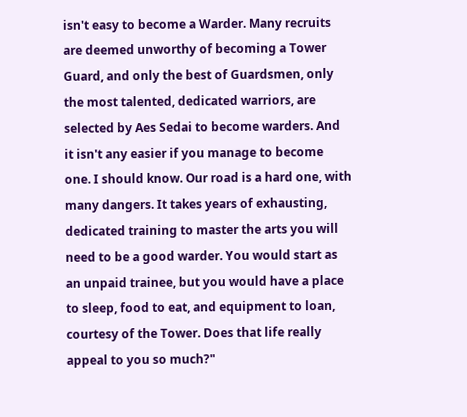isn't easy to become a Warder. Many recruits are deemed unworthy of becoming a Tower Guard, and only the best of Guardsmen, only the most talented, dedicated warriors, are selected by Aes Sedai to become warders. And it isn't any easier if you manage to become one. I should know. Our road is a hard one, with many dangers. It takes years of exhausting, dedicated training to master the arts you will need to be a good warder. You would start as an unpaid trainee, but you would have a place to sleep, food to eat, and equipment to loan, courtesy of the Tower. Does that life really appeal to you so much?"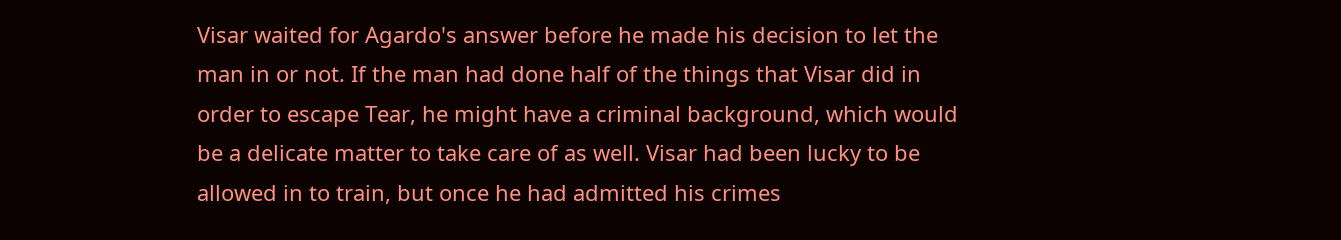Visar waited for Agardo's answer before he made his decision to let the man in or not. If the man had done half of the things that Visar did in order to escape Tear, he might have a criminal background, which would be a delicate matter to take care of as well. Visar had been lucky to be allowed in to train, but once he had admitted his crimes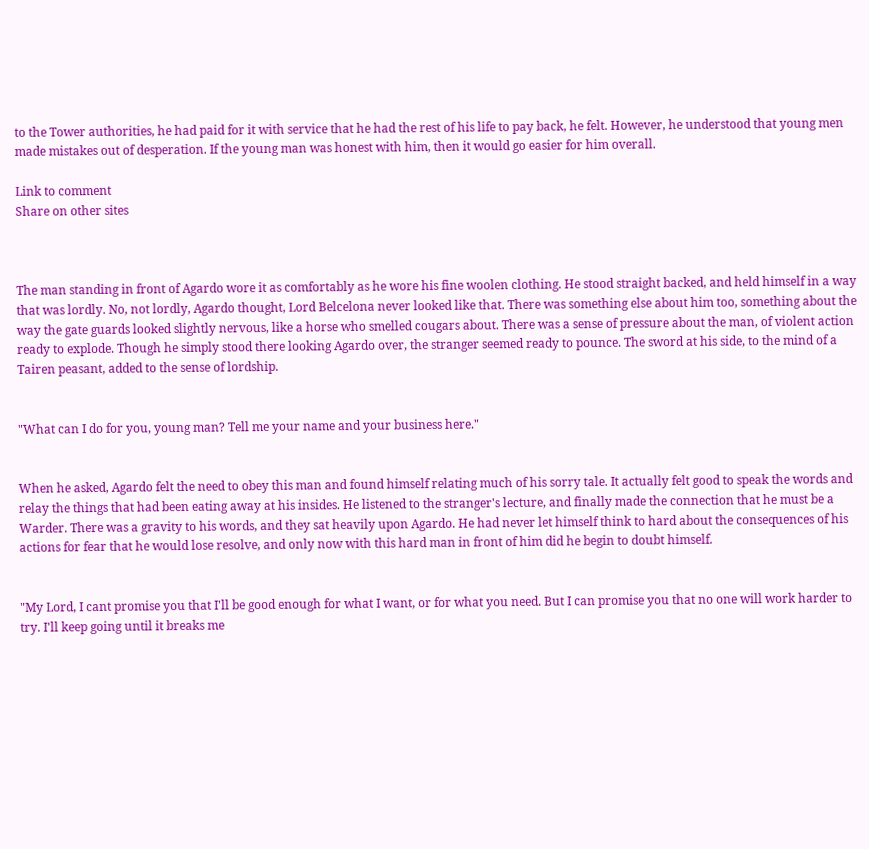to the Tower authorities, he had paid for it with service that he had the rest of his life to pay back, he felt. However, he understood that young men made mistakes out of desperation. If the young man was honest with him, then it would go easier for him overall.

Link to comment
Share on other sites



The man standing in front of Agardo wore it as comfortably as he wore his fine woolen clothing. He stood straight backed, and held himself in a way that was lordly. No, not lordly, Agardo thought, Lord Belcelona never looked like that. There was something else about him too, something about the way the gate guards looked slightly nervous, like a horse who smelled cougars about. There was a sense of pressure about the man, of violent action ready to explode. Though he simply stood there looking Agardo over, the stranger seemed ready to pounce. The sword at his side, to the mind of a Tairen peasant, added to the sense of lordship.


"What can I do for you, young man? Tell me your name and your business here."


When he asked, Agardo felt the need to obey this man and found himself relating much of his sorry tale. It actually felt good to speak the words and relay the things that had been eating away at his insides. He listened to the stranger's lecture, and finally made the connection that he must be a Warder. There was a gravity to his words, and they sat heavily upon Agardo. He had never let himself think to hard about the consequences of his actions for fear that he would lose resolve, and only now with this hard man in front of him did he begin to doubt himself.


"My Lord, I cant promise you that I'll be good enough for what I want, or for what you need. But I can promise you that no one will work harder to try. I'll keep going until it breaks me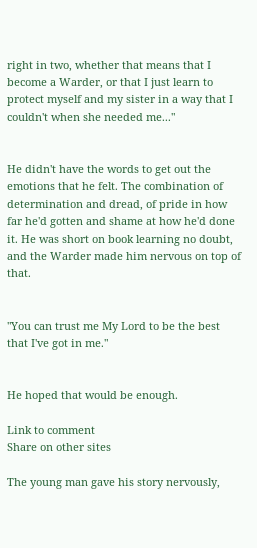right in two, whether that means that I become a Warder, or that I just learn to protect myself and my sister in a way that I couldn't when she needed me..."


He didn't have the words to get out the emotions that he felt. The combination of determination and dread, of pride in how far he'd gotten and shame at how he'd done it. He was short on book learning no doubt, and the Warder made him nervous on top of that.


"You can trust me My Lord to be the best that I've got in me."


He hoped that would be enough.

Link to comment
Share on other sites

The young man gave his story nervously,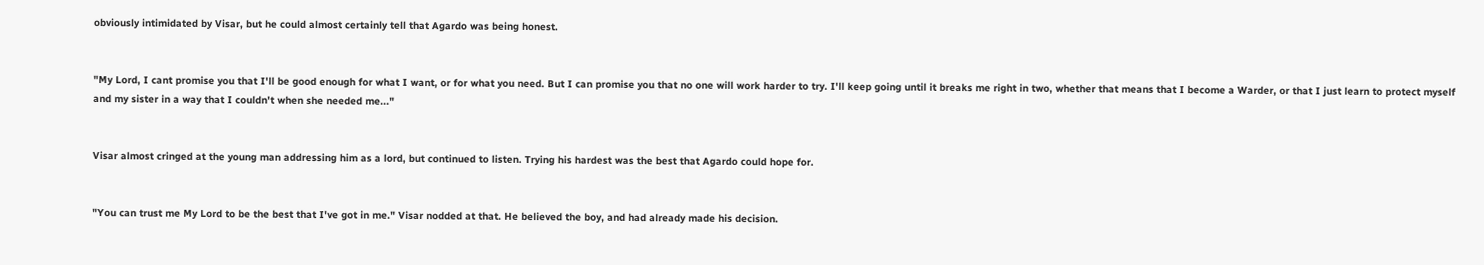obviously intimidated by Visar, but he could almost certainly tell that Agardo was being honest.


"My Lord, I cant promise you that I'll be good enough for what I want, or for what you need. But I can promise you that no one will work harder to try. I'll keep going until it breaks me right in two, whether that means that I become a Warder, or that I just learn to protect myself and my sister in a way that I couldn't when she needed me..."


Visar almost cringed at the young man addressing him as a lord, but continued to listen. Trying his hardest was the best that Agardo could hope for.


"You can trust me My Lord to be the best that I've got in me." Visar nodded at that. He believed the boy, and had already made his decision.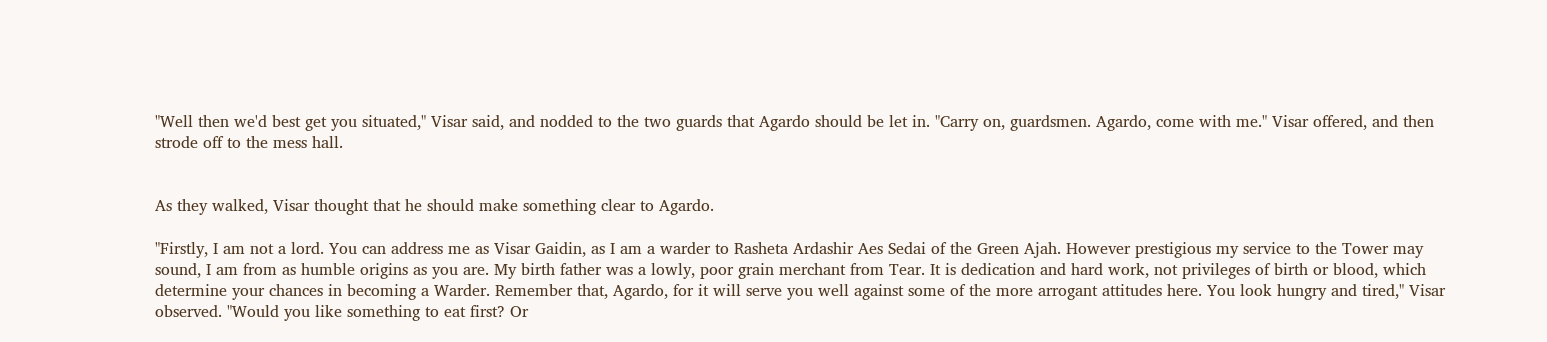"Well then we'd best get you situated," Visar said, and nodded to the two guards that Agardo should be let in. "Carry on, guardsmen. Agardo, come with me." Visar offered, and then strode off to the mess hall.


As they walked, Visar thought that he should make something clear to Agardo.

"Firstly, I am not a lord. You can address me as Visar Gaidin, as I am a warder to Rasheta Ardashir Aes Sedai of the Green Ajah. However prestigious my service to the Tower may sound, I am from as humble origins as you are. My birth father was a lowly, poor grain merchant from Tear. It is dedication and hard work, not privileges of birth or blood, which determine your chances in becoming a Warder. Remember that, Agardo, for it will serve you well against some of the more arrogant attitudes here. You look hungry and tired," Visar observed. "Would you like something to eat first? Or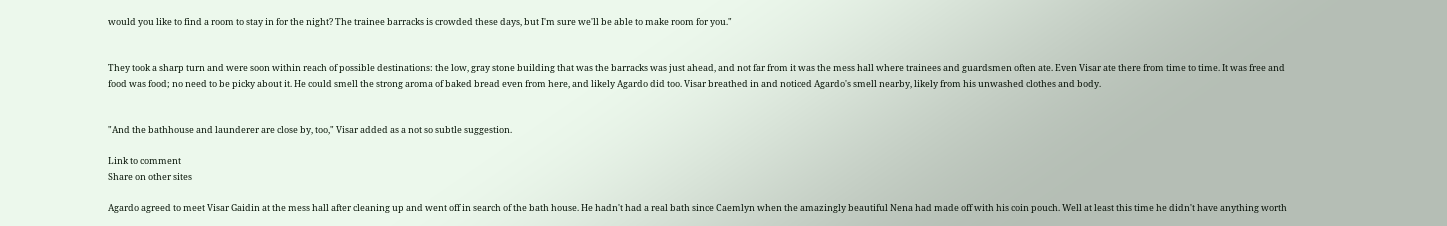would you like to find a room to stay in for the night? The trainee barracks is crowded these days, but I'm sure we'll be able to make room for you."


They took a sharp turn and were soon within reach of possible destinations: the low, gray stone building that was the barracks was just ahead, and not far from it was the mess hall where trainees and guardsmen often ate. Even Visar ate there from time to time. It was free and food was food; no need to be picky about it. He could smell the strong aroma of baked bread even from here, and likely Agardo did too. Visar breathed in and noticed Agardo's smell nearby, likely from his unwashed clothes and body.


"And the bathhouse and launderer are close by, too," Visar added as a not so subtle suggestion.

Link to comment
Share on other sites

Agardo agreed to meet Visar Gaidin at the mess hall after cleaning up and went off in search of the bath house. He hadn't had a real bath since Caemlyn when the amazingly beautiful Nena had made off with his coin pouch. Well at least this time he didn't have anything worth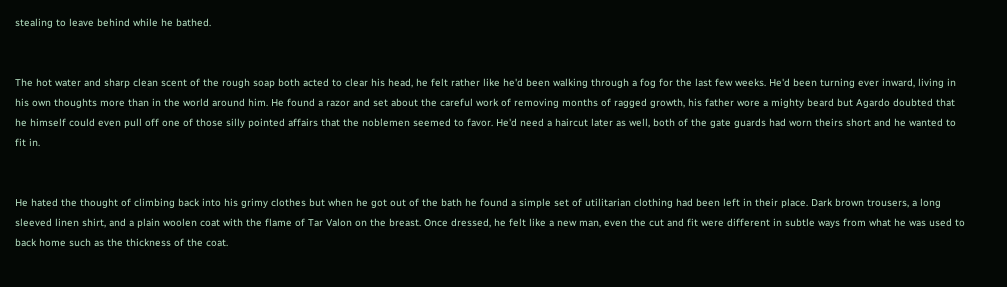stealing to leave behind while he bathed.


The hot water and sharp clean scent of the rough soap both acted to clear his head, he felt rather like he'd been walking through a fog for the last few weeks. He'd been turning ever inward, living in his own thoughts more than in the world around him. He found a razor and set about the careful work of removing months of ragged growth, his father wore a mighty beard but Agardo doubted that he himself could even pull off one of those silly pointed affairs that the noblemen seemed to favor. He'd need a haircut later as well, both of the gate guards had worn theirs short and he wanted to fit in.


He hated the thought of climbing back into his grimy clothes but when he got out of the bath he found a simple set of utilitarian clothing had been left in their place. Dark brown trousers, a long sleeved linen shirt, and a plain woolen coat with the flame of Tar Valon on the breast. Once dressed, he felt like a new man, even the cut and fit were different in subtle ways from what he was used to back home such as the thickness of the coat.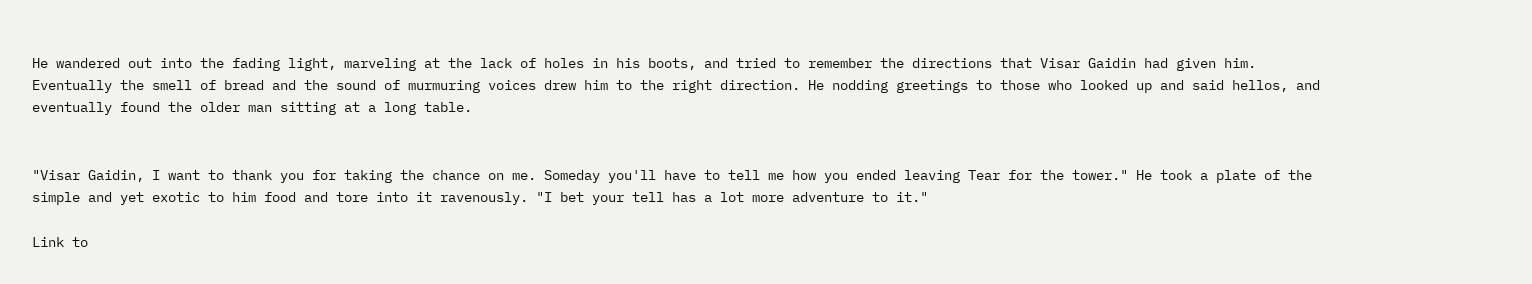He wandered out into the fading light, marveling at the lack of holes in his boots, and tried to remember the directions that Visar Gaidin had given him. Eventually the smell of bread and the sound of murmuring voices drew him to the right direction. He nodding greetings to those who looked up and said hellos, and eventually found the older man sitting at a long table.


"Visar Gaidin, I want to thank you for taking the chance on me. Someday you'll have to tell me how you ended leaving Tear for the tower." He took a plate of the simple and yet exotic to him food and tore into it ravenously. "I bet your tell has a lot more adventure to it."

Link to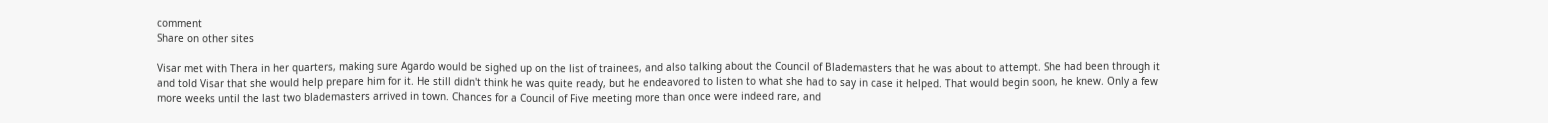comment
Share on other sites

Visar met with Thera in her quarters, making sure Agardo would be sighed up on the list of trainees, and also talking about the Council of Blademasters that he was about to attempt. She had been through it and told Visar that she would help prepare him for it. He still didn't think he was quite ready, but he endeavored to listen to what she had to say in case it helped. That would begin soon, he knew. Only a few more weeks until the last two blademasters arrived in town. Chances for a Council of Five meeting more than once were indeed rare, and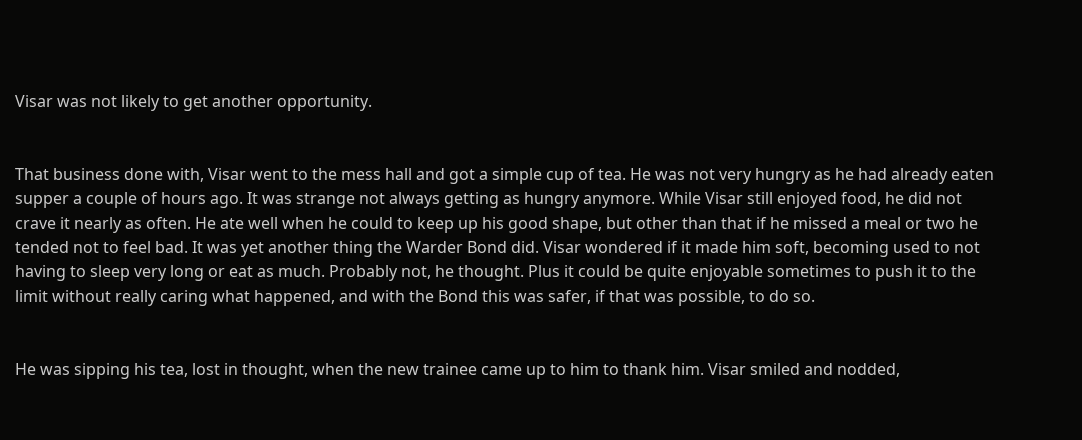Visar was not likely to get another opportunity.


That business done with, Visar went to the mess hall and got a simple cup of tea. He was not very hungry as he had already eaten supper a couple of hours ago. It was strange not always getting as hungry anymore. While Visar still enjoyed food, he did not crave it nearly as often. He ate well when he could to keep up his good shape, but other than that if he missed a meal or two he tended not to feel bad. It was yet another thing the Warder Bond did. Visar wondered if it made him soft, becoming used to not having to sleep very long or eat as much. Probably not, he thought. Plus it could be quite enjoyable sometimes to push it to the limit without really caring what happened, and with the Bond this was safer, if that was possible, to do so.


He was sipping his tea, lost in thought, when the new trainee came up to him to thank him. Visar smiled and nodded,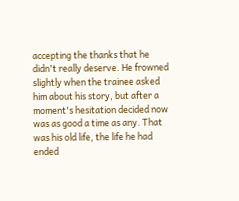accepting the thanks that he didn't really deserve. He frowned slightly when the trainee asked him about his story, but after a moment's hesitation decided now was as good a time as any. That was his old life, the life he had ended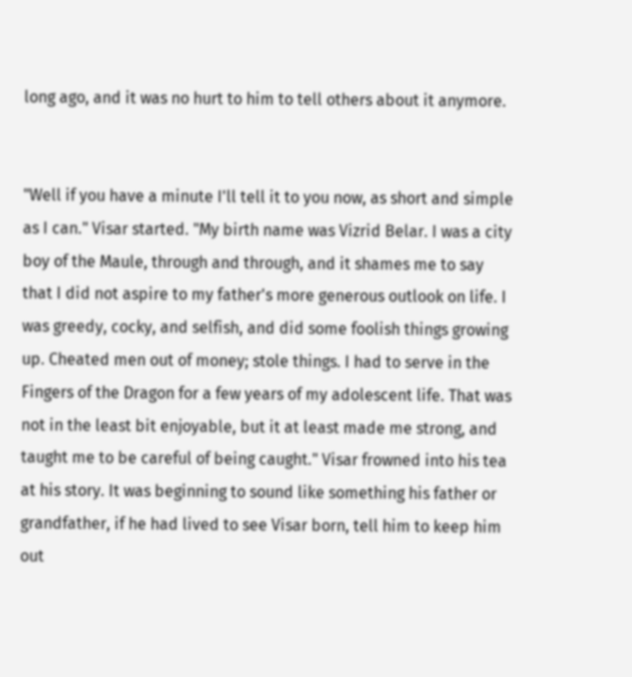long ago, and it was no hurt to him to tell others about it anymore.


"Well if you have a minute I'll tell it to you now, as short and simple as I can." Visar started. "My birth name was Vizrid Belar. I was a city boy of the Maule, through and through, and it shames me to say that I did not aspire to my father's more generous outlook on life. I was greedy, cocky, and selfish, and did some foolish things growing up. Cheated men out of money; stole things. I had to serve in the Fingers of the Dragon for a few years of my adolescent life. That was not in the least bit enjoyable, but it at least made me strong, and taught me to be careful of being caught." Visar frowned into his tea at his story. It was beginning to sound like something his father or grandfather, if he had lived to see Visar born, tell him to keep him out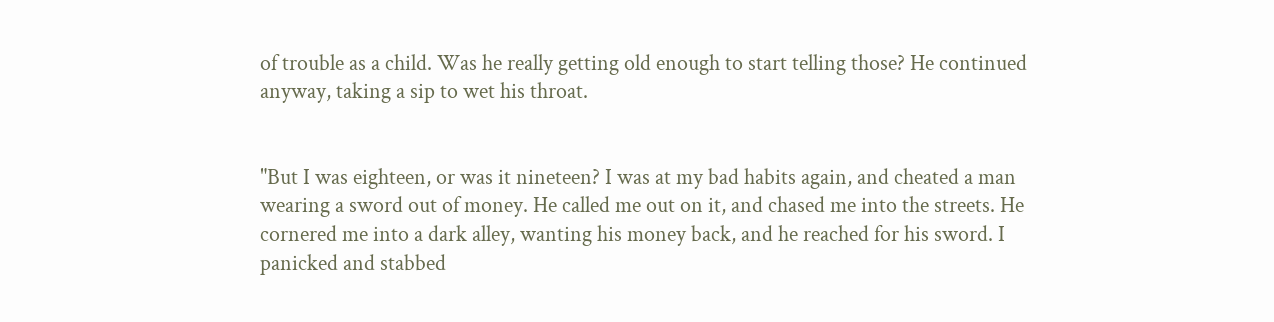of trouble as a child. Was he really getting old enough to start telling those? He continued anyway, taking a sip to wet his throat.


"But I was eighteen, or was it nineteen? I was at my bad habits again, and cheated a man wearing a sword out of money. He called me out on it, and chased me into the streets. He cornered me into a dark alley, wanting his money back, and he reached for his sword. I panicked and stabbed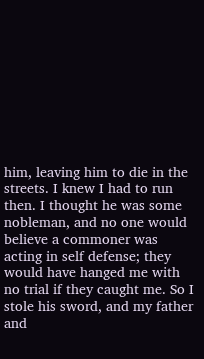him, leaving him to die in the streets. I knew I had to run then. I thought he was some nobleman, and no one would believe a commoner was acting in self defense; they would have hanged me with no trial if they caught me. So I stole his sword, and my father and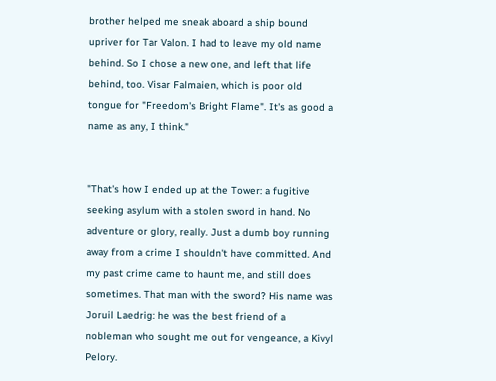brother helped me sneak aboard a ship bound upriver for Tar Valon. I had to leave my old name behind. So I chose a new one, and left that life behind, too. Visar Falmaien, which is poor old tongue for "Freedom's Bright Flame". It's as good a name as any, I think."


"That's how I ended up at the Tower: a fugitive seeking asylum with a stolen sword in hand. No adventure or glory, really. Just a dumb boy running away from a crime I shouldn't have committed. And my past crime came to haunt me, and still does sometimes. That man with the sword? His name was Joruil Laedrig: he was the best friend of a nobleman who sought me out for vengeance, a Kivyl Pelory.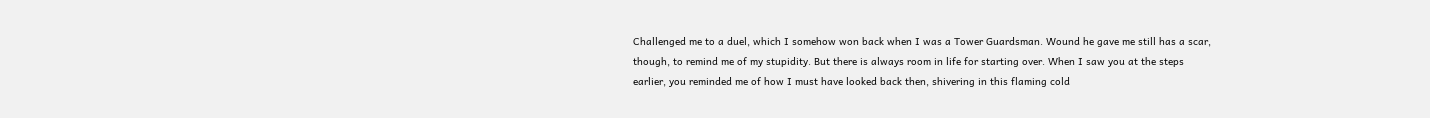Challenged me to a duel, which I somehow won back when I was a Tower Guardsman. Wound he gave me still has a scar, though, to remind me of my stupidity. But there is always room in life for starting over. When I saw you at the steps earlier, you reminded me of how I must have looked back then, shivering in this flaming cold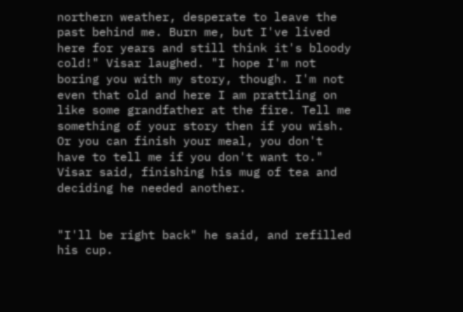northern weather, desperate to leave the past behind me. Burn me, but I've lived here for years and still think it's bloody cold!" Visar laughed. "I hope I'm not boring you with my story, though. I'm not even that old and here I am prattling on like some grandfather at the fire. Tell me something of your story then if you wish. Or you can finish your meal, you don't have to tell me if you don't want to." Visar said, finishing his mug of tea and deciding he needed another.


"I'll be right back" he said, and refilled his cup.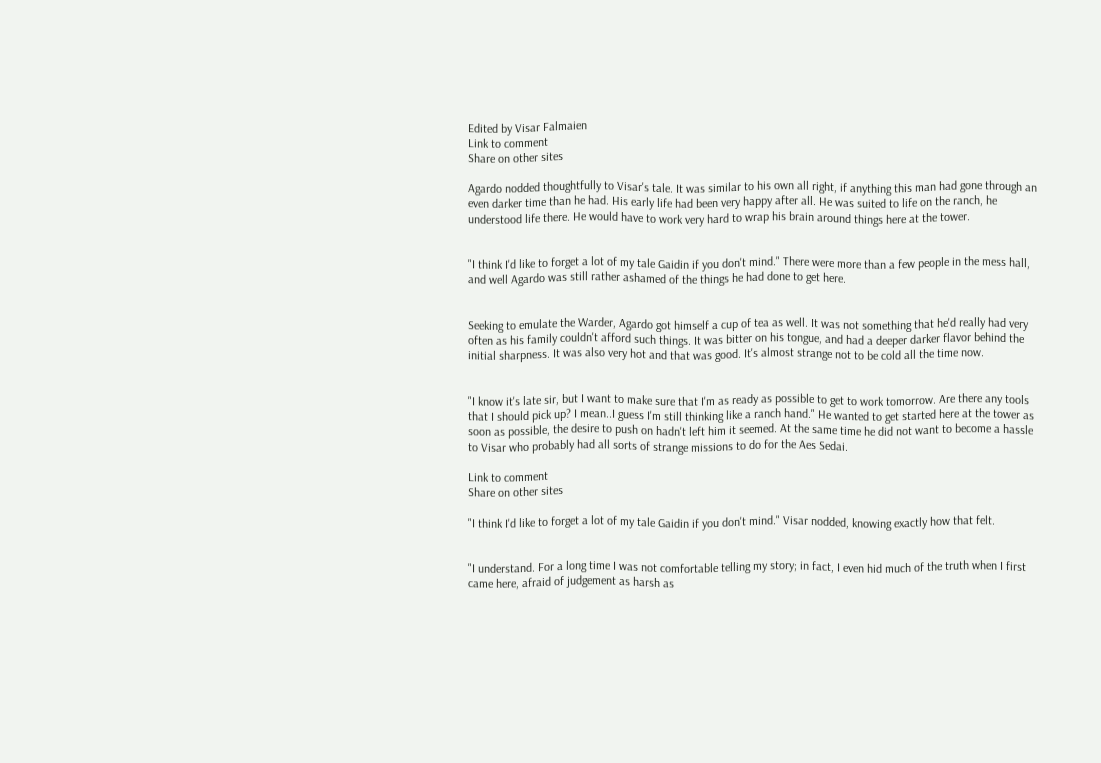Edited by Visar Falmaien
Link to comment
Share on other sites

Agardo nodded thoughtfully to Visar's tale. It was similar to his own all right, if anything this man had gone through an even darker time than he had. His early life had been very happy after all. He was suited to life on the ranch, he understood life there. He would have to work very hard to wrap his brain around things here at the tower.


"I think I'd like to forget a lot of my tale Gaidin if you don't mind." There were more than a few people in the mess hall, and well Agardo was still rather ashamed of the things he had done to get here.


Seeking to emulate the Warder, Agardo got himself a cup of tea as well. It was not something that he'd really had very often as his family couldn't afford such things. It was bitter on his tongue, and had a deeper darker flavor behind the initial sharpness. It was also very hot and that was good. It's almost strange not to be cold all the time now.


"I know it's late sir, but I want to make sure that I'm as ready as possible to get to work tomorrow. Are there any tools that I should pick up? I mean..I guess I'm still thinking like a ranch hand." He wanted to get started here at the tower as soon as possible, the desire to push on hadn't left him it seemed. At the same time he did not want to become a hassle to Visar who probably had all sorts of strange missions to do for the Aes Sedai.

Link to comment
Share on other sites

"I think I'd like to forget a lot of my tale Gaidin if you don't mind." Visar nodded, knowing exactly how that felt.


"I understand. For a long time I was not comfortable telling my story; in fact, I even hid much of the truth when I first came here, afraid of judgement as harsh as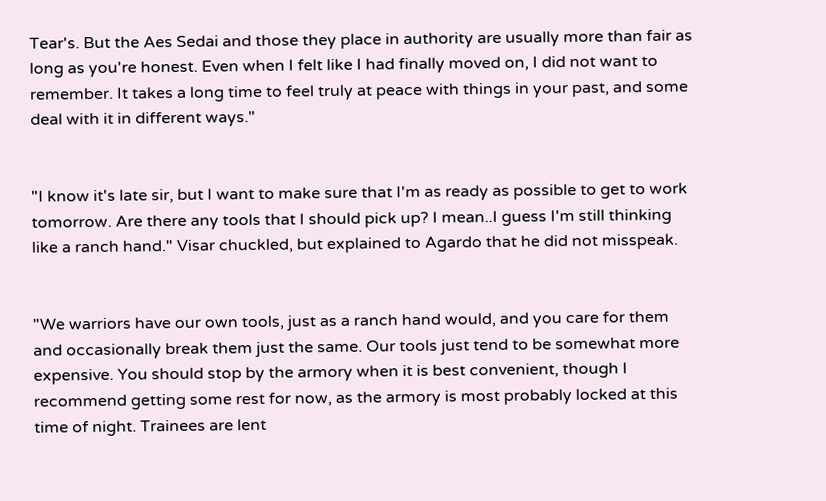Tear's. But the Aes Sedai and those they place in authority are usually more than fair as long as you're honest. Even when I felt like I had finally moved on, I did not want to remember. It takes a long time to feel truly at peace with things in your past, and some deal with it in different ways."


"I know it's late sir, but I want to make sure that I'm as ready as possible to get to work tomorrow. Are there any tools that I should pick up? I mean..I guess I'm still thinking like a ranch hand." Visar chuckled, but explained to Agardo that he did not misspeak.


"We warriors have our own tools, just as a ranch hand would, and you care for them and occasionally break them just the same. Our tools just tend to be somewhat more expensive. You should stop by the armory when it is best convenient, though I recommend getting some rest for now, as the armory is most probably locked at this time of night. Trainees are lent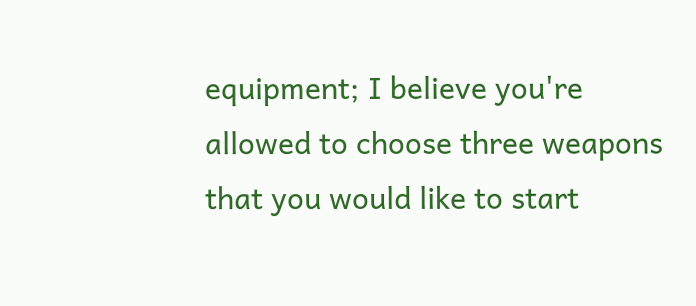equipment; I believe you're allowed to choose three weapons that you would like to start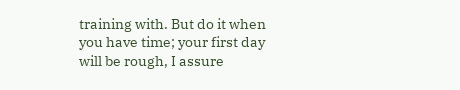training with. But do it when you have time; your first day will be rough, I assure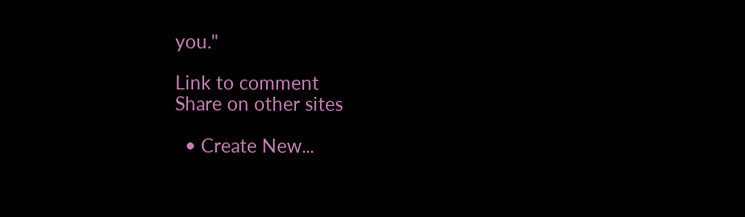you."

Link to comment
Share on other sites

  • Create New...